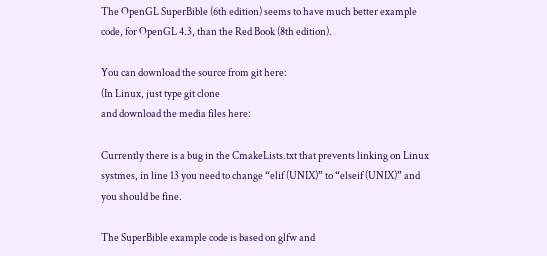The OpenGL SuperBible (6th edition) seems to have much better example code, for OpenGL 4.3, than the Red Book (8th edition).

You can download the source from git here:
(In Linux, just type git clone
and download the media files here:

Currently there is a bug in the CmakeLists.txt that prevents linking on Linux systmes, in line 13 you need to change “elif (UNIX)” to “elseif (UNIX)” and you should be fine.

The SuperBible example code is based on glfw and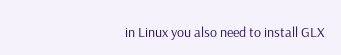in Linux you also need to install GLX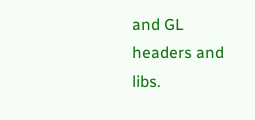and GL headers and libs.